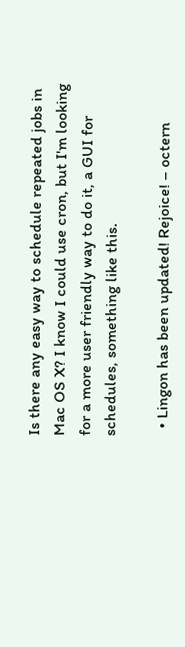Is there any easy way to schedule repeated jobs in Mac OS X? I know I could use cron, but I'm looking for a more user friendly way to do it, a GUI for schedules, something like this.

  • Lingon has been updated! Rejoice! – octern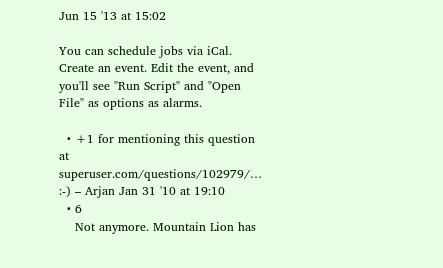Jun 15 '13 at 15:02

You can schedule jobs via iCal. Create an event. Edit the event, and you'll see "Run Script" and "Open File" as options as alarms.

  • +1 for mentioning this question at superuser.com/questions/102979/… :-) – Arjan Jan 31 '10 at 19:10
  • 6
    Not anymore. Mountain Lion has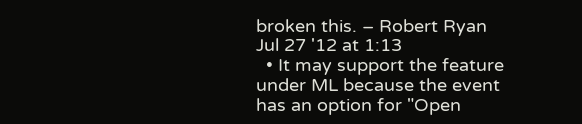broken this. – Robert Ryan Jul 27 '12 at 1:13
  • It may support the feature under ML because the event has an option for "Open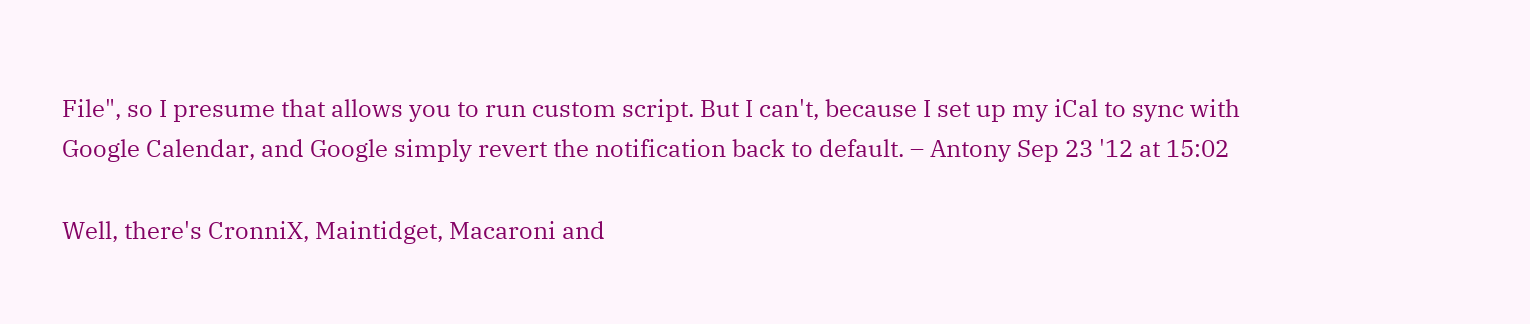File", so I presume that allows you to run custom script. But I can't, because I set up my iCal to sync with Google Calendar, and Google simply revert the notification back to default. – Antony Sep 23 '12 at 15:02

Well, there's CronniX, Maintidget, Macaroni and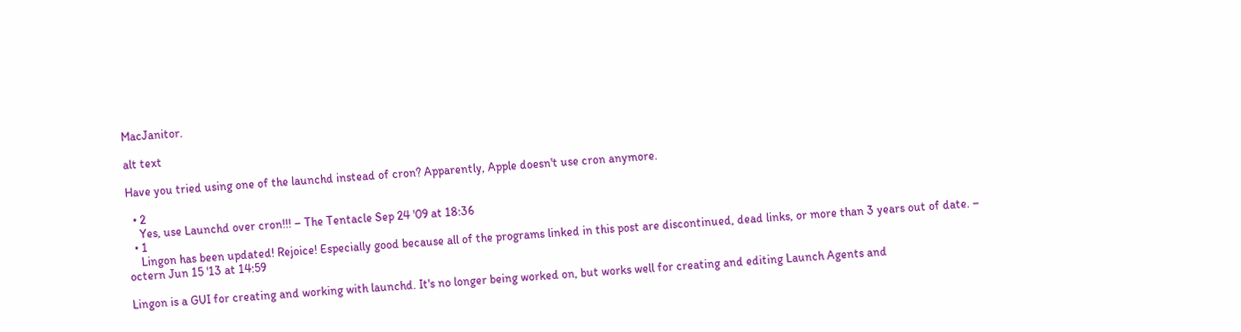MacJanitor.

alt text

Have you tried using one of the launchd instead of cron? Apparently, Apple doesn't use cron anymore.

  • 2
    Yes, use Launchd over cron!!! – The Tentacle Sep 24 '09 at 18:36
  • 1
    Lingon has been updated! Rejoice! Especially good because all of the programs linked in this post are discontinued, dead links, or more than 3 years out of date. – octern Jun 15 '13 at 14:59

Lingon is a GUI for creating and working with launchd. It's no longer being worked on, but works well for creating and editing Launch Agents and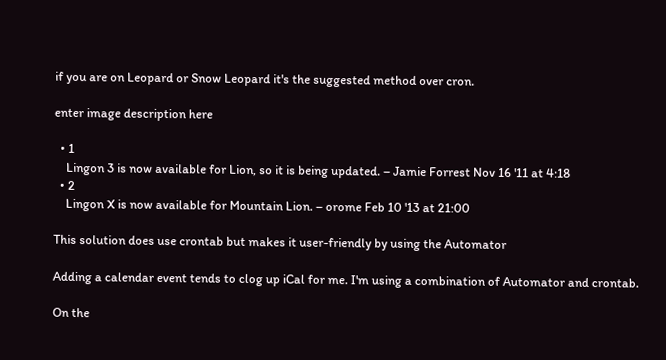if you are on Leopard or Snow Leopard it's the suggested method over cron.

enter image description here

  • 1
    Lingon 3 is now available for Lion, so it is being updated. – Jamie Forrest Nov 16 '11 at 4:18
  • 2
    Lingon X is now available for Mountain Lion. – orome Feb 10 '13 at 21:00

This solution does use crontab but makes it user-friendly by using the Automator

Adding a calendar event tends to clog up iCal for me. I'm using a combination of Automator and crontab.

On the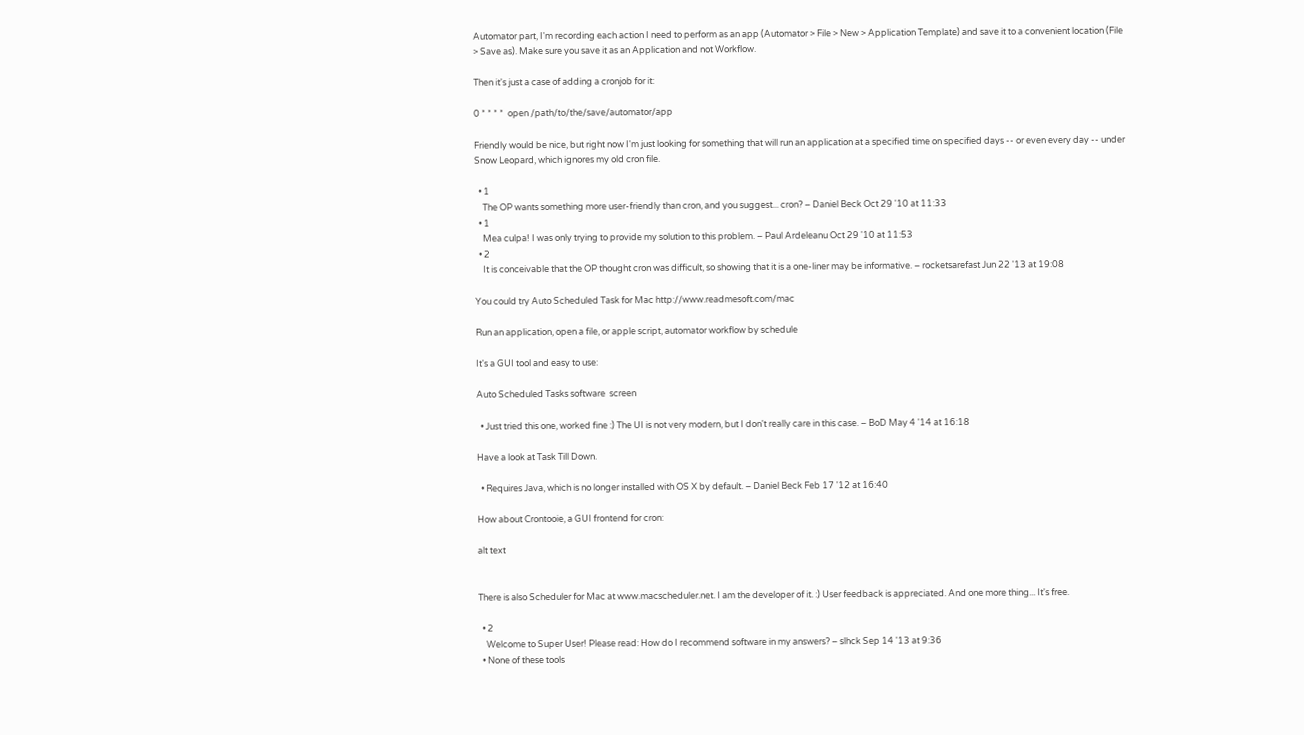Automator part, I'm recording each action I need to perform as an app (Automator > File > New > Application Template) and save it to a convenient location (File > Save as). Make sure you save it as an Application and not Workflow.

Then it's just a case of adding a cronjob for it:

0 * * * *  open /path/to/the/save/automator/app

Friendly would be nice, but right now I'm just looking for something that will run an application at a specified time on specified days -- or even every day -- under Snow Leopard, which ignores my old cron file.

  • 1
    The OP wants something more user-friendly than cron, and you suggest... cron? – Daniel Beck Oct 29 '10 at 11:33
  • 1
    Mea culpa! I was only trying to provide my solution to this problem. – Paul Ardeleanu Oct 29 '10 at 11:53
  • 2
    It is conceivable that the OP thought cron was difficult, so showing that it is a one-liner may be informative. – rocketsarefast Jun 22 '13 at 19:08

You could try Auto Scheduled Task for Mac http://www.readmesoft.com/mac

Run an application, open a file, or apple script, automator workflow by schedule

It's a GUI tool and easy to use:

Auto Scheduled Tasks software  screen

  • Just tried this one, worked fine :) The UI is not very modern, but I don't really care in this case. – BoD May 4 '14 at 16:18

Have a look at Task Till Down.

  • Requires Java, which is no longer installed with OS X by default. – Daniel Beck Feb 17 '12 at 16:40

How about Crontooie, a GUI frontend for cron:

alt text


There is also Scheduler for Mac at www.macscheduler.net. I am the developer of it. :) User feedback is appreciated. And one more thing... It's free.

  • 2
    Welcome to Super User! Please read: How do I recommend software in my answers? – slhck Sep 14 '13 at 9:36
  • None of these tools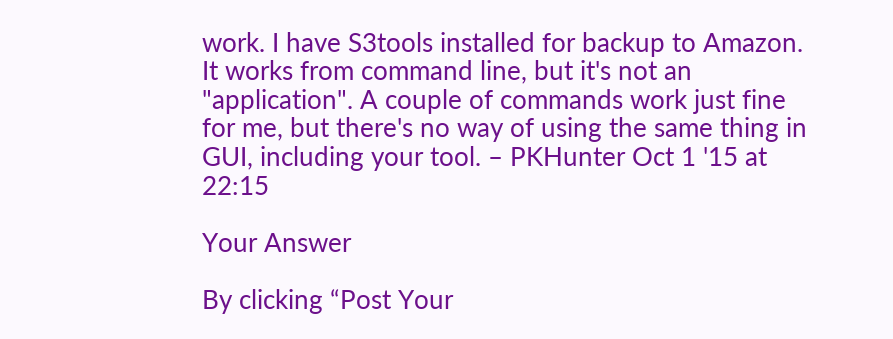work. I have S3tools installed for backup to Amazon. It works from command line, but it's not an "application". A couple of commands work just fine for me, but there's no way of using the same thing in GUI, including your tool. – PKHunter Oct 1 '15 at 22:15

Your Answer

By clicking “Post Your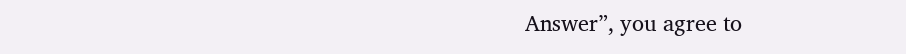Answer”, you agree to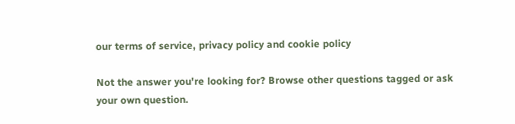our terms of service, privacy policy and cookie policy

Not the answer you're looking for? Browse other questions tagged or ask your own question.